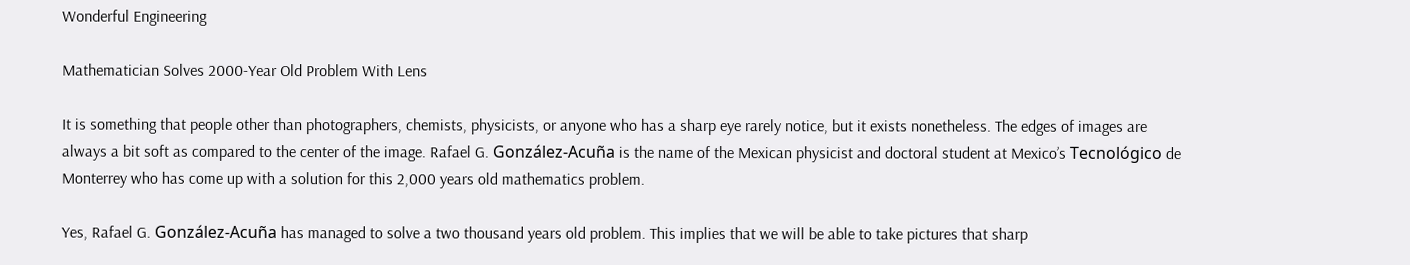Wonderful Engineering

Mathematician Solves 2000-Year Old Problem With Lens

It is something that people other than photographers, chemists, physicists, or anyone who has a sharp eye rarely notice, but it exists nonetheless. The edges of images are always a bit soft as compared to the center of the image. Rafael G. González-Acuña is the name of the Mexican physicist and doctoral student at Mexico’s Tecnológico de Monterrey who has come up with a solution for this 2,000 years old mathematics problem.

Yes, Rafael G. González-Acuña has managed to solve a two thousand years old problem. This implies that we will be able to take pictures that sharp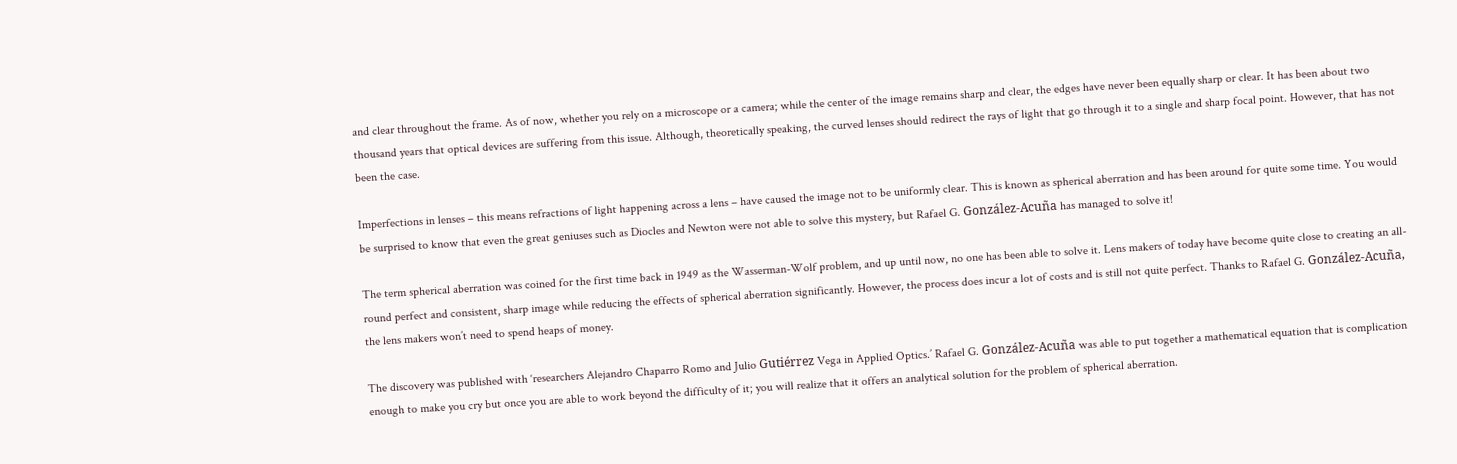and clear throughout the frame. As of now, whether you rely on a microscope or a camera; while the center of the image remains sharp and clear, the edges have never been equally sharp or clear. It has been about two thousand years that optical devices are suffering from this issue. Although, theoretically speaking, the curved lenses should redirect the rays of light that go through it to a single and sharp focal point. However, that has not been the case.

Imperfections in lenses – this means refractions of light happening across a lens – have caused the image not to be uniformly clear. This is known as spherical aberration and has been around for quite some time. You would be surprised to know that even the great geniuses such as Diocles and Newton were not able to solve this mystery, but Rafael G. González-Acuña has managed to solve it!

The term spherical aberration was coined for the first time back in 1949 as the Wasserman-Wolf problem, and up until now, no one has been able to solve it. Lens makers of today have become quite close to creating an all-round perfect and consistent, sharp image while reducing the effects of spherical aberration significantly. However, the process does incur a lot of costs and is still not quite perfect. Thanks to Rafael G. González-Acuña, the lens makers won’t need to spend heaps of money.

The discovery was published with ‘researchers Alejandro Chaparro Romo and Julio Gutiérrez Vega in Applied Optics.’ Rafael G. González-Acuña was able to put together a mathematical equation that is complication enough to make you cry but once you are able to work beyond the difficulty of it; you will realize that it offers an analytical solution for the problem of spherical aberration.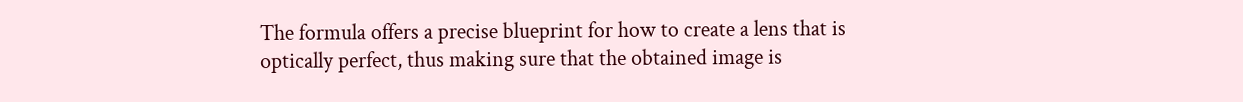The formula offers a precise blueprint for how to create a lens that is optically perfect, thus making sure that the obtained image is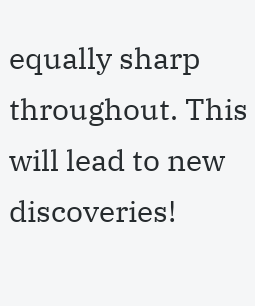equally sharp throughout. This will lead to new discoveries!